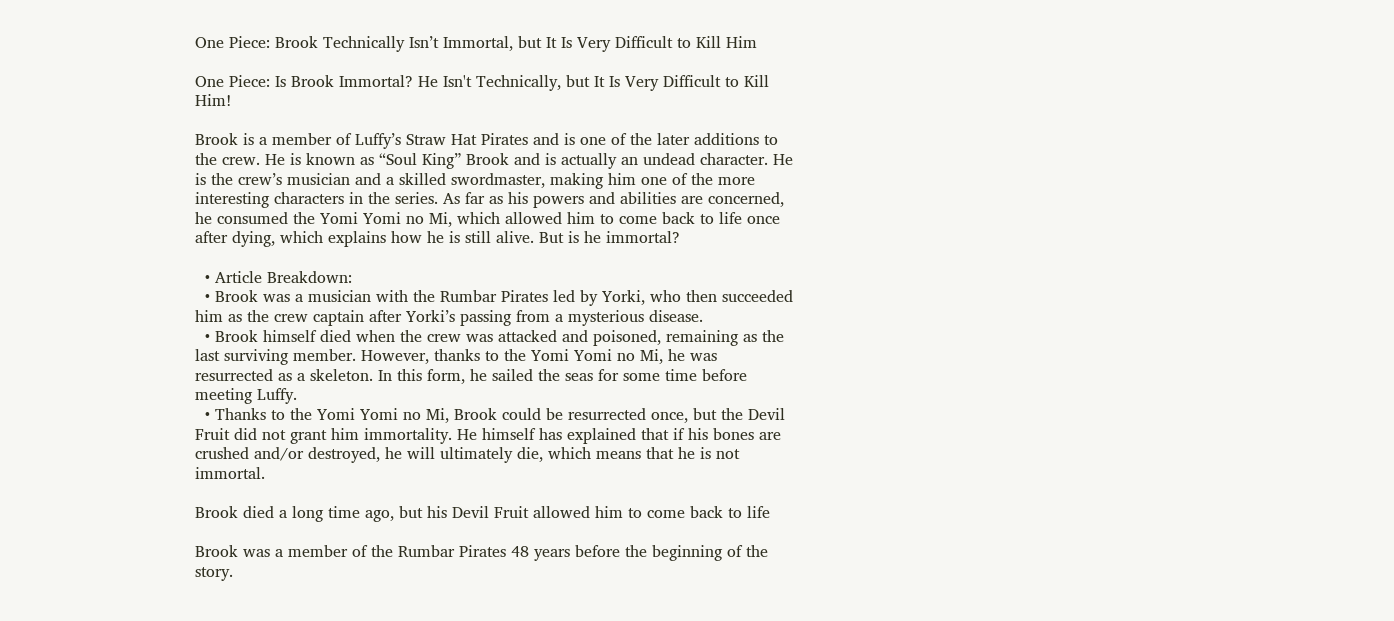One Piece: Brook Technically Isn’t Immortal, but It Is Very Difficult to Kill Him

One Piece: Is Brook Immortal? He Isn't Technically, but It Is Very Difficult to Kill Him!

Brook is a member of Luffy’s Straw Hat Pirates and is one of the later additions to the crew. He is known as “Soul King” Brook and is actually an undead character. He is the crew’s musician and a skilled swordmaster, making him one of the more interesting characters in the series. As far as his powers and abilities are concerned, he consumed the Yomi Yomi no Mi, which allowed him to come back to life once after dying, which explains how he is still alive. But is he immortal?

  • Article Breakdown:
  • Brook was a musician with the Rumbar Pirates led by Yorki, who then succeeded him as the crew captain after Yorki’s passing from a mysterious disease.
  • Brook himself died when the crew was attacked and poisoned, remaining as the last surviving member. However, thanks to the Yomi Yomi no Mi, he was resurrected as a skeleton. In this form, he sailed the seas for some time before meeting Luffy.
  • Thanks to the Yomi Yomi no Mi, Brook could be resurrected once, but the Devil Fruit did not grant him immortality. He himself has explained that if his bones are crushed and/or destroyed, he will ultimately die, which means that he is not immortal.

Brook died a long time ago, but his Devil Fruit allowed him to come back to life

Brook was a member of the Rumbar Pirates 48 years before the beginning of the story.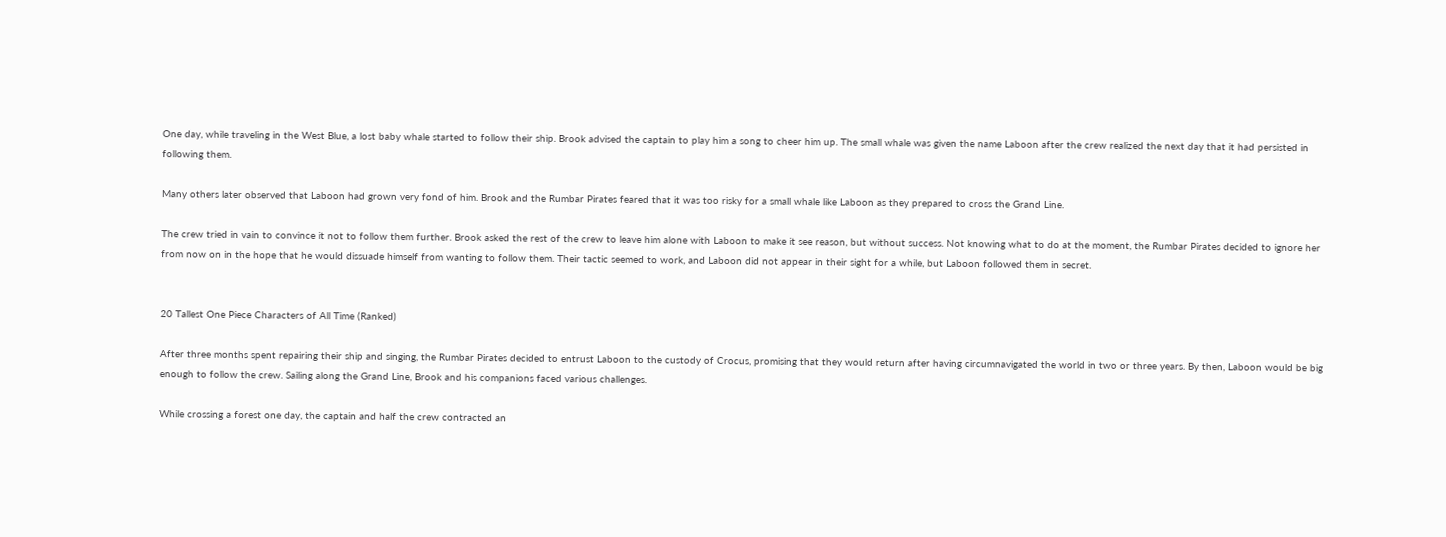One day, while traveling in the West Blue, a lost baby whale started to follow their ship. Brook advised the captain to play him a song to cheer him up. The small whale was given the name Laboon after the crew realized the next day that it had persisted in following them.

Many others later observed that Laboon had grown very fond of him. Brook and the Rumbar Pirates feared that it was too risky for a small whale like Laboon as they prepared to cross the Grand Line.

The crew tried in vain to convince it not to follow them further. Brook asked the rest of the crew to leave him alone with Laboon to make it see reason, but without success. Not knowing what to do at the moment, the Rumbar Pirates decided to ignore her from now on in the hope that he would dissuade himself from wanting to follow them. Their tactic seemed to work, and Laboon did not appear in their sight for a while, but Laboon followed them in secret.


20 Tallest One Piece Characters of All Time (Ranked)

After three months spent repairing their ship and singing, the Rumbar Pirates decided to entrust Laboon to the custody of Crocus, promising that they would return after having circumnavigated the world in two or three years. By then, Laboon would be big enough to follow the crew. Sailing along the Grand Line, Brook and his companions faced various challenges.

While crossing a forest one day, the captain and half the crew contracted an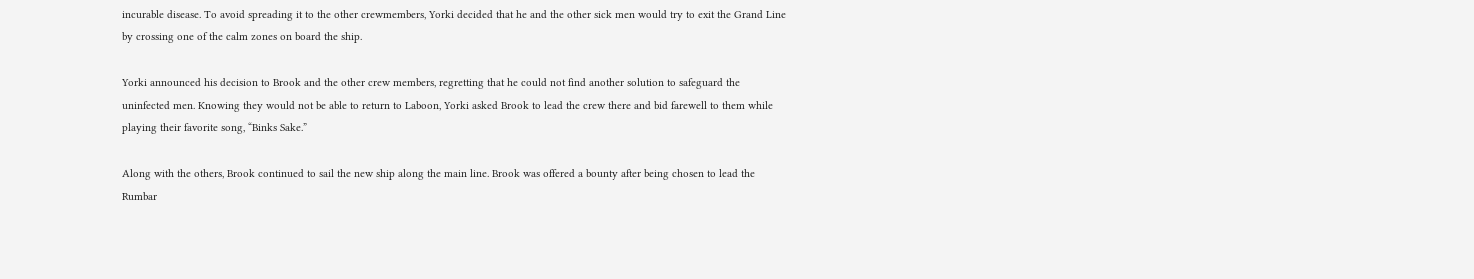incurable disease. To avoid spreading it to the other crewmembers, Yorki decided that he and the other sick men would try to exit the Grand Line by crossing one of the calm zones on board the ship.

Yorki announced his decision to Brook and the other crew members, regretting that he could not find another solution to safeguard the uninfected men. Knowing they would not be able to return to Laboon, Yorki asked Brook to lead the crew there and bid farewell to them while playing their favorite song, “Binks Sake.”

Along with the others, Brook continued to sail the new ship along the main line. Brook was offered a bounty after being chosen to lead the Rumbar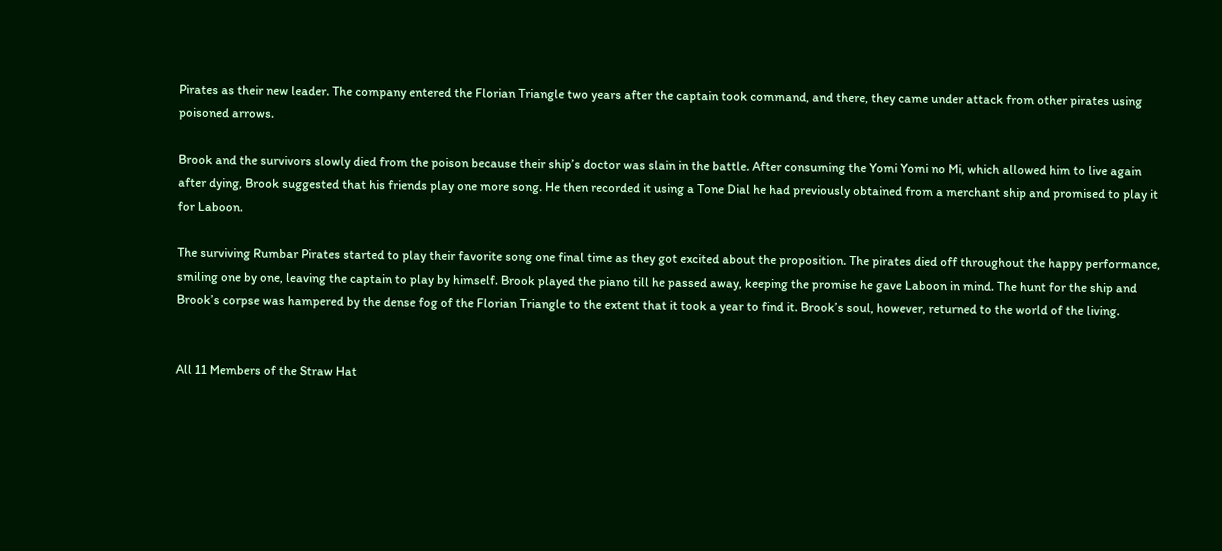Pirates as their new leader. The company entered the Florian Triangle two years after the captain took command, and there, they came under attack from other pirates using poisoned arrows.

Brook and the survivors slowly died from the poison because their ship’s doctor was slain in the battle. After consuming the Yomi Yomi no Mi, which allowed him to live again after dying, Brook suggested that his friends play one more song. He then recorded it using a Tone Dial he had previously obtained from a merchant ship and promised to play it for Laboon.

The surviving Rumbar Pirates started to play their favorite song one final time as they got excited about the proposition. The pirates died off throughout the happy performance, smiling one by one, leaving the captain to play by himself. Brook played the piano till he passed away, keeping the promise he gave Laboon in mind. The hunt for the ship and Brook’s corpse was hampered by the dense fog of the Florian Triangle to the extent that it took a year to find it. Brook’s soul, however, returned to the world of the living.


All 11 Members of the Straw Hat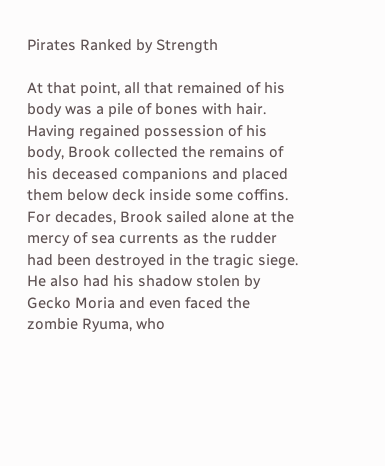Pirates Ranked by Strength

At that point, all that remained of his body was a pile of bones with hair. Having regained possession of his body, Brook collected the remains of his deceased companions and placed them below deck inside some coffins. For decades, Brook sailed alone at the mercy of sea currents as the rudder had been destroyed in the tragic siege. He also had his shadow stolen by Gecko Moria and even faced the zombie Ryuma, who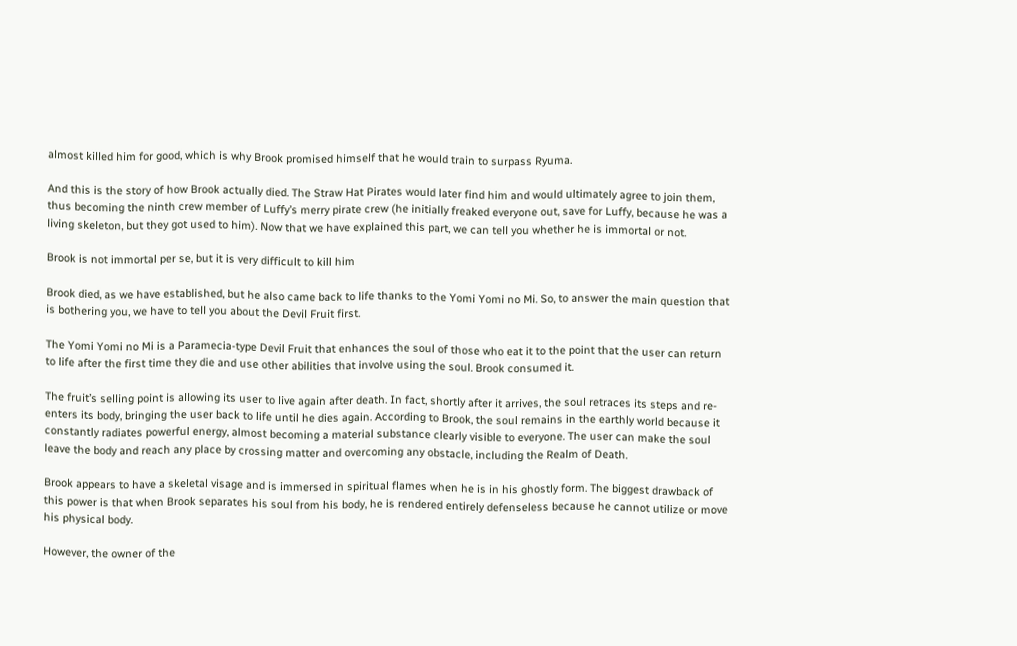almost killed him for good, which is why Brook promised himself that he would train to surpass Ryuma.

And this is the story of how Brook actually died. The Straw Hat Pirates would later find him and would ultimately agree to join them, thus becoming the ninth crew member of Luffy’s merry pirate crew (he initially freaked everyone out, save for Luffy, because he was a living skeleton, but they got used to him). Now that we have explained this part, we can tell you whether he is immortal or not.

Brook is not immortal per se, but it is very difficult to kill him

Brook died, as we have established, but he also came back to life thanks to the Yomi Yomi no Mi. So, to answer the main question that is bothering you, we have to tell you about the Devil Fruit first.

The Yomi Yomi no Mi is a Paramecia-type Devil Fruit that enhances the soul of those who eat it to the point that the user can return to life after the first time they die and use other abilities that involve using the soul. Brook consumed it.

The fruit’s selling point is allowing its user to live again after death. In fact, shortly after it arrives, the soul retraces its steps and re-enters its body, bringing the user back to life until he dies again. According to Brook, the soul remains in the earthly world because it constantly radiates powerful energy, almost becoming a material substance clearly visible to everyone. The user can make the soul leave the body and reach any place by crossing matter and overcoming any obstacle, including the Realm of Death.

Brook appears to have a skeletal visage and is immersed in spiritual flames when he is in his ghostly form. The biggest drawback of this power is that when Brook separates his soul from his body, he is rendered entirely defenseless because he cannot utilize or move his physical body.

However, the owner of the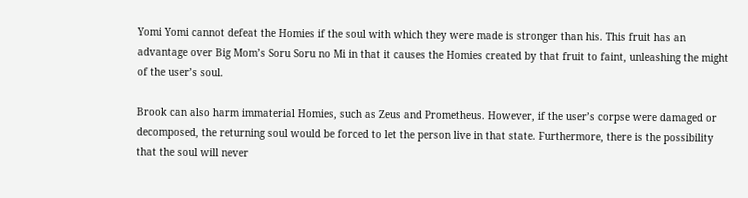Yomi Yomi cannot defeat the Homies if the soul with which they were made is stronger than his. This fruit has an advantage over Big Mom’s Soru Soru no Mi in that it causes the Homies created by that fruit to faint, unleashing the might of the user’s soul.

Brook can also harm immaterial Homies, such as Zeus and Prometheus. However, if the user’s corpse were damaged or decomposed, the returning soul would be forced to let the person live in that state. Furthermore, there is the possibility that the soul will never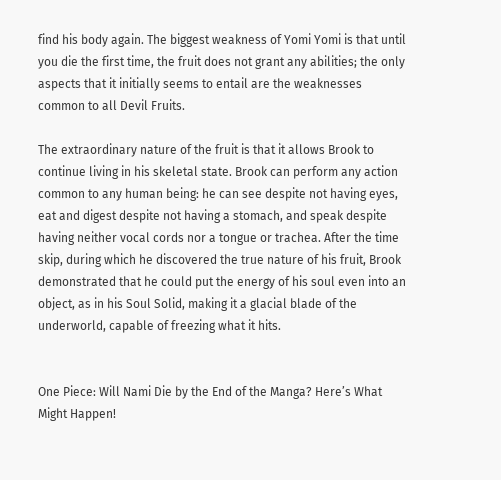find his body again. The biggest weakness of Yomi Yomi is that until you die the first time, the fruit does not grant any abilities; the only aspects that it initially seems to entail are the weaknesses common to all Devil Fruits.

The extraordinary nature of the fruit is that it allows Brook to continue living in his skeletal state. Brook can perform any action common to any human being: he can see despite not having eyes, eat and digest despite not having a stomach, and speak despite having neither vocal cords nor a tongue or trachea. After the time skip, during which he discovered the true nature of his fruit, Brook demonstrated that he could put the energy of his soul even into an object, as in his Soul Solid, making it a glacial blade of the underworld, capable of freezing what it hits.


One Piece: Will Nami Die by the End of the Manga? Here’s What Might Happen!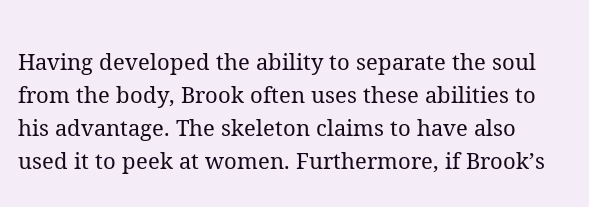Having developed the ability to separate the soul from the body, Brook often uses these abilities to his advantage. The skeleton claims to have also used it to peek at women. Furthermore, if Brook’s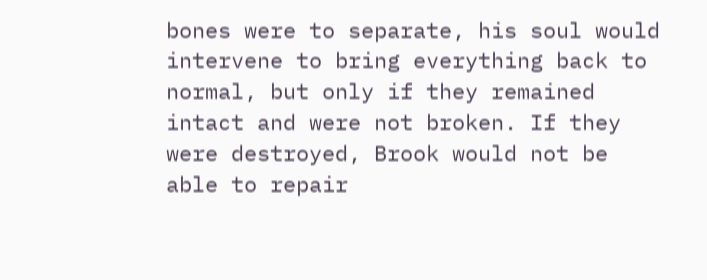bones were to separate, his soul would intervene to bring everything back to normal, but only if they remained intact and were not broken. If they were destroyed, Brook would not be able to repair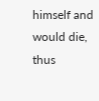himself and would die, thus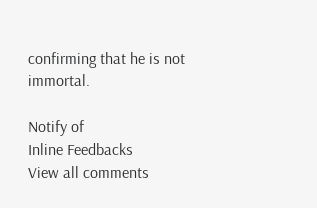confirming that he is not immortal.

Notify of
Inline Feedbacks
View all comments